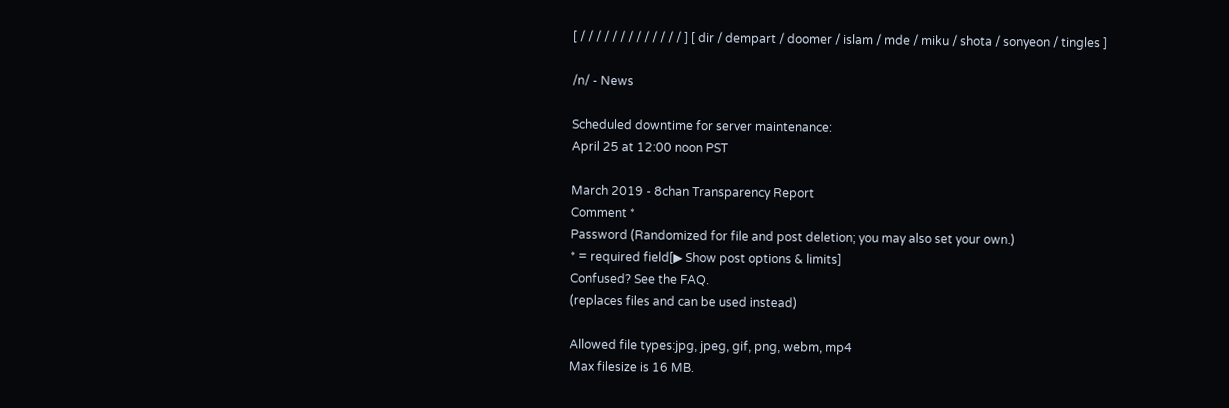[ / / / / / / / / / / / / / ] [ dir / dempart / doomer / islam / mde / miku / shota / sonyeon / tingles ]

/n/ - News

Scheduled downtime for server maintenance:
April 25 at 12:00 noon PST

March 2019 - 8chan Transparency Report
Comment *
Password (Randomized for file and post deletion; you may also set your own.)
* = required field[▶ Show post options & limits]
Confused? See the FAQ.
(replaces files and can be used instead)

Allowed file types:jpg, jpeg, gif, png, webm, mp4
Max filesize is 16 MB.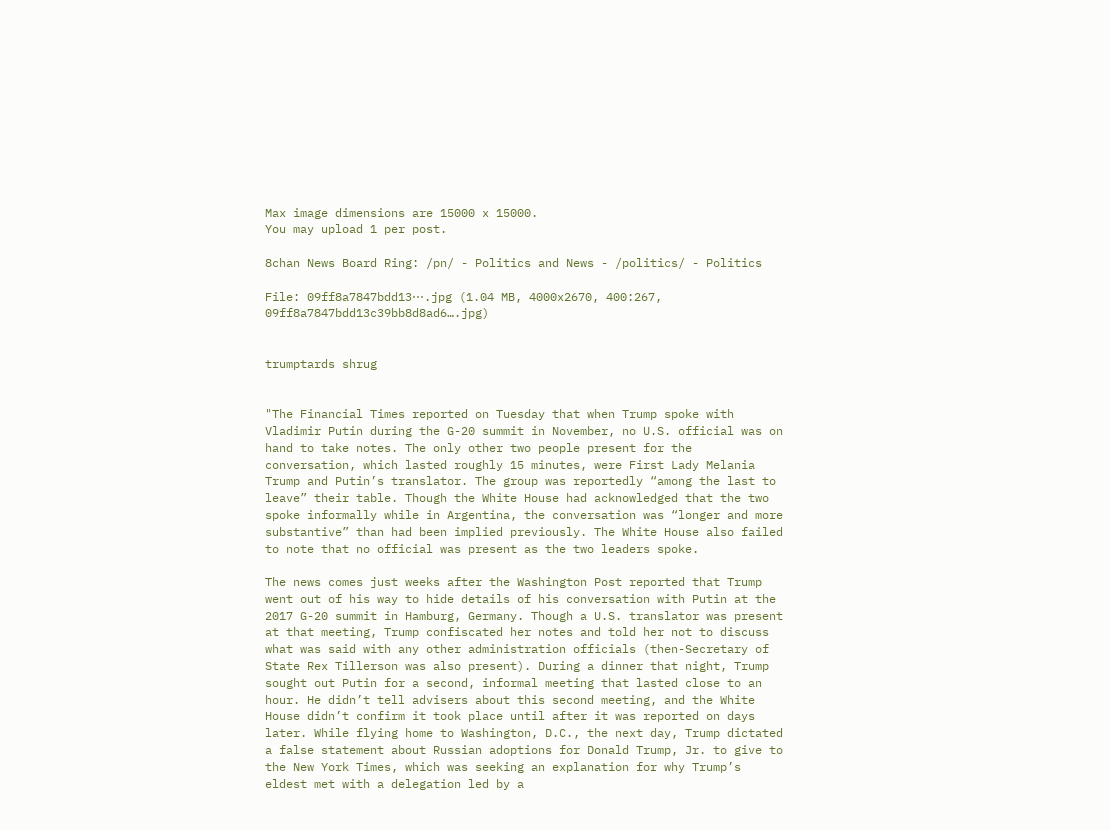Max image dimensions are 15000 x 15000.
You may upload 1 per post.

8chan News Board Ring: /pn/ - Politics and News - /politics/ - Politics

File: 09ff8a7847bdd13⋯.jpg (1.04 MB, 4000x2670, 400:267, 09ff8a7847bdd13c39bb8d8ad6….jpg)


trumptards shrug


"The Financial Times reported on Tuesday that when Trump spoke with Vladimir Putin during the G-20 summit in November, no U.S. official was on hand to take notes. The only other two people present for the conversation, which lasted roughly 15 minutes, were First Lady Melania Trump and Putin’s translator. The group was reportedly “among the last to leave” their table. Though the White House had acknowledged that the two spoke informally while in Argentina, the conversation was “longer and more substantive” than had been implied previously. The White House also failed to note that no official was present as the two leaders spoke.

The news comes just weeks after the Washington Post reported that Trump went out of his way to hide details of his conversation with Putin at the 2017 G-20 summit in Hamburg, Germany. Though a U.S. translator was present at that meeting, Trump confiscated her notes and told her not to discuss what was said with any other administration officials (then-Secretary of State Rex Tillerson was also present). During a dinner that night, Trump sought out Putin for a second, informal meeting that lasted close to an hour. He didn’t tell advisers about this second meeting, and the White House didn’t confirm it took place until after it was reported on days later. While flying home to Washington, D.C., the next day, Trump dictated a false statement about Russian adoptions for Donald Trump, Jr. to give to the New York Times, which was seeking an explanation for why Trump’s eldest met with a delegation led by a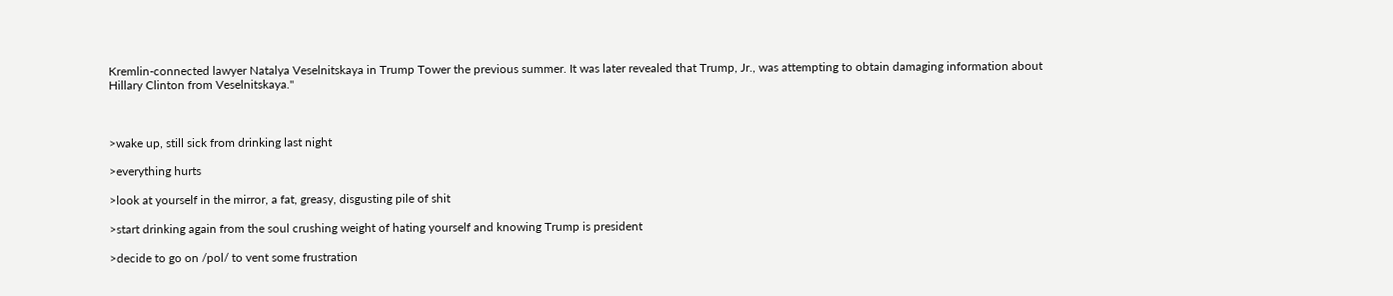Kremlin-connected lawyer Natalya Veselnitskaya in Trump Tower the previous summer. It was later revealed that Trump, Jr., was attempting to obtain damaging information about Hillary Clinton from Veselnitskaya."



>wake up, still sick from drinking last night

>everything hurts

>look at yourself in the mirror, a fat, greasy, disgusting pile of shit

>start drinking again from the soul crushing weight of hating yourself and knowing Trump is president

>decide to go on /pol/ to vent some frustration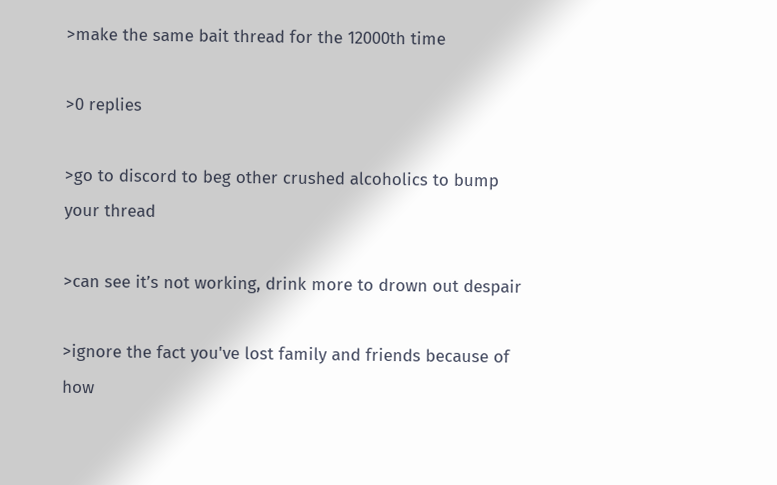>make the same bait thread for the 12000th time

>0 replies

>go to discord to beg other crushed alcoholics to bump your thread

>can see it’s not working, drink more to drown out despair

>ignore the fact you've lost family and friends because of how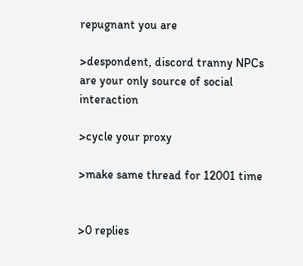repugnant you are

>despondent, discord tranny NPCs are your only source of social interaction

>cycle your proxy

>make same thread for 12001 time


>0 replies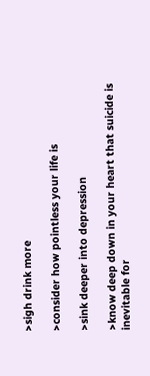>sigh drink more

>consider how pointless your life is

>sink deeper into depression

>know deep down in your heart that suicide is inevitable for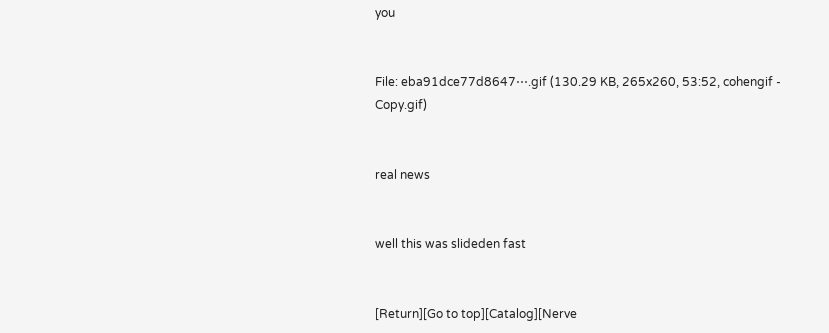you


File: eba91dce77d8647⋯.gif (130.29 KB, 265x260, 53:52, cohengif - Copy.gif)


real news


well this was slideden fast


[Return][Go to top][Catalog][Nerve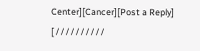Center][Cancer][Post a Reply]
[ / / / / / / / / / /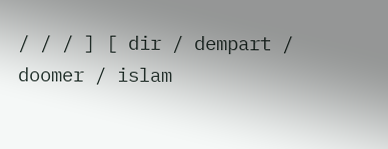/ / / ] [ dir / dempart / doomer / islam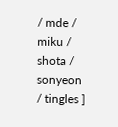/ mde / miku / shota / sonyeon / tingles ]